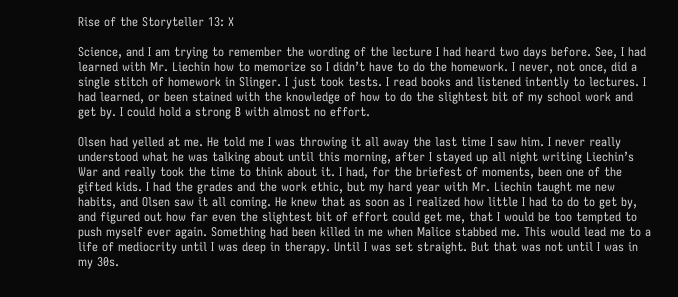Rise of the Storyteller 13: X

Science, and I am trying to remember the wording of the lecture I had heard two days before. See, I had learned with Mr. Liechin how to memorize so I didn’t have to do the homework. I never, not once, did a single stitch of homework in Slinger. I just took tests. I read books and listened intently to lectures. I had learned, or been stained with the knowledge of how to do the slightest bit of my school work and get by. I could hold a strong B with almost no effort.

Olsen had yelled at me. He told me I was throwing it all away the last time I saw him. I never really understood what he was talking about until this morning, after I stayed up all night writing Liechin’s War and really took the time to think about it. I had, for the briefest of moments, been one of the gifted kids. I had the grades and the work ethic, but my hard year with Mr. Liechin taught me new habits, and Olsen saw it all coming. He knew that as soon as I realized how little I had to do to get by, and figured out how far even the slightest bit of effort could get me, that I would be too tempted to push myself ever again. Something had been killed in me when Malice stabbed me. This would lead me to a life of mediocrity until I was deep in therapy. Until I was set straight. But that was not until I was in my 30s.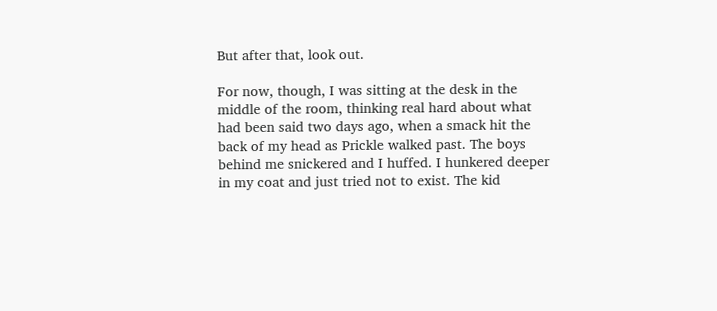But after that, look out.

For now, though, I was sitting at the desk in the middle of the room, thinking real hard about what had been said two days ago, when a smack hit the back of my head as Prickle walked past. The boys behind me snickered and I huffed. I hunkered deeper in my coat and just tried not to exist. The kid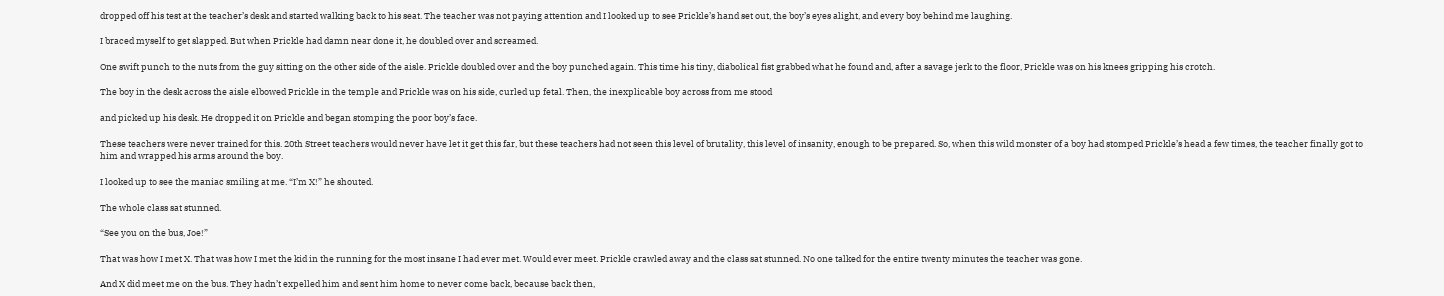dropped off his test at the teacher’s desk and started walking back to his seat. The teacher was not paying attention and I looked up to see Prickle’s hand set out, the boy’s eyes alight, and every boy behind me laughing.

I braced myself to get slapped. But when Prickle had damn near done it, he doubled over and screamed.

One swift punch to the nuts from the guy sitting on the other side of the aisle. Prickle doubled over and the boy punched again. This time his tiny, diabolical fist grabbed what he found and, after a savage jerk to the floor, Prickle was on his knees gripping his crotch.

The boy in the desk across the aisle elbowed Prickle in the temple and Prickle was on his side, curled up fetal. Then, the inexplicable boy across from me stood

and picked up his desk. He dropped it on Prickle and began stomping the poor boy’s face.

These teachers were never trained for this. 20th Street teachers would never have let it get this far, but these teachers had not seen this level of brutality, this level of insanity, enough to be prepared. So, when this wild monster of a boy had stomped Prickle’s head a few times, the teacher finally got to him and wrapped his arms around the boy.

I looked up to see the maniac smiling at me. “I’m X!” he shouted.

The whole class sat stunned.

“See you on the bus, Joe!”

That was how I met X. That was how I met the kid in the running for the most insane I had ever met. Would ever meet. Prickle crawled away and the class sat stunned. No one talked for the entire twenty minutes the teacher was gone.

And X did meet me on the bus. They hadn’t expelled him and sent him home to never come back, because back then,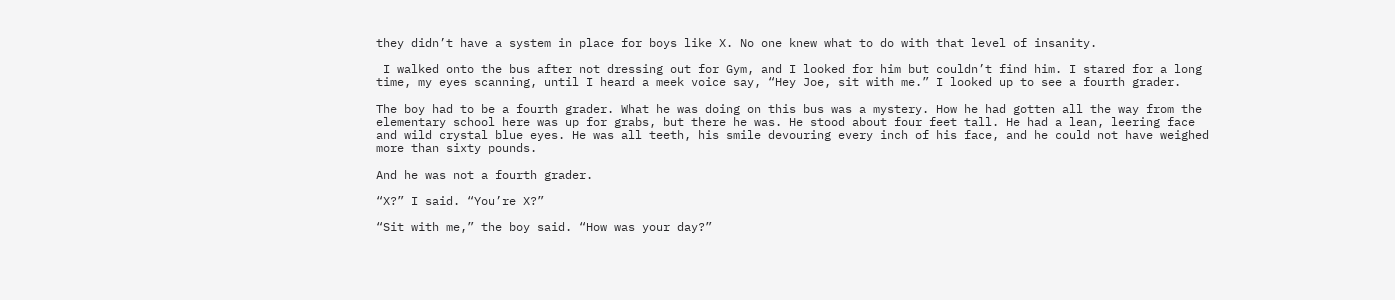they didn’t have a system in place for boys like X. No one knew what to do with that level of insanity.

 I walked onto the bus after not dressing out for Gym, and I looked for him but couldn’t find him. I stared for a long time, my eyes scanning, until I heard a meek voice say, “Hey Joe, sit with me.” I looked up to see a fourth grader.

The boy had to be a fourth grader. What he was doing on this bus was a mystery. How he had gotten all the way from the elementary school here was up for grabs, but there he was. He stood about four feet tall. He had a lean, leering face and wild crystal blue eyes. He was all teeth, his smile devouring every inch of his face, and he could not have weighed more than sixty pounds.

And he was not a fourth grader.

“X?” I said. “You’re X?”

“Sit with me,” the boy said. “How was your day?”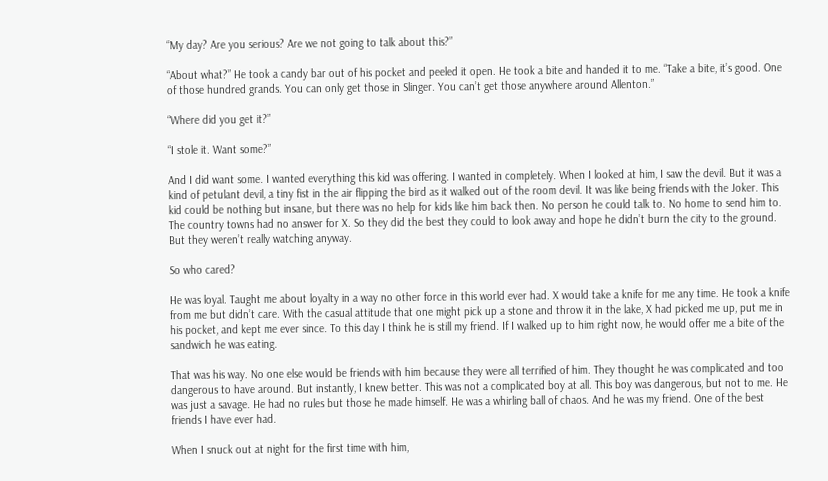“My day? Are you serious? Are we not going to talk about this?”

“About what?” He took a candy bar out of his pocket and peeled it open. He took a bite and handed it to me. “Take a bite, it’s good. One of those hundred grands. You can only get those in Slinger. You can’t get those anywhere around Allenton.”

“Where did you get it?”

“I stole it. Want some?”

And I did want some. I wanted everything this kid was offering. I wanted in completely. When I looked at him, I saw the devil. But it was a kind of petulant devil, a tiny fist in the air flipping the bird as it walked out of the room devil. It was like being friends with the Joker. This kid could be nothing but insane, but there was no help for kids like him back then. No person he could talk to. No home to send him to. The country towns had no answer for X. So they did the best they could to look away and hope he didn’t burn the city to the ground. But they weren’t really watching anyway.

So who cared?

He was loyal. Taught me about loyalty in a way no other force in this world ever had. X would take a knife for me any time. He took a knife from me but didn’t care. With the casual attitude that one might pick up a stone and throw it in the lake, X had picked me up, put me in his pocket, and kept me ever since. To this day I think he is still my friend. If I walked up to him right now, he would offer me a bite of the sandwich he was eating.

That was his way. No one else would be friends with him because they were all terrified of him. They thought he was complicated and too dangerous to have around. But instantly, I knew better. This was not a complicated boy at all. This boy was dangerous, but not to me. He was just a savage. He had no rules but those he made himself. He was a whirling ball of chaos. And he was my friend. One of the best friends I have ever had.

When I snuck out at night for the first time with him,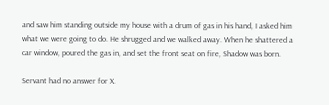and saw him standing outside my house with a drum of gas in his hand, I asked him what we were going to do. He shrugged and we walked away. When he shattered a car window, poured the gas in, and set the front seat on fire, Shadow was born.

Servant had no answer for X.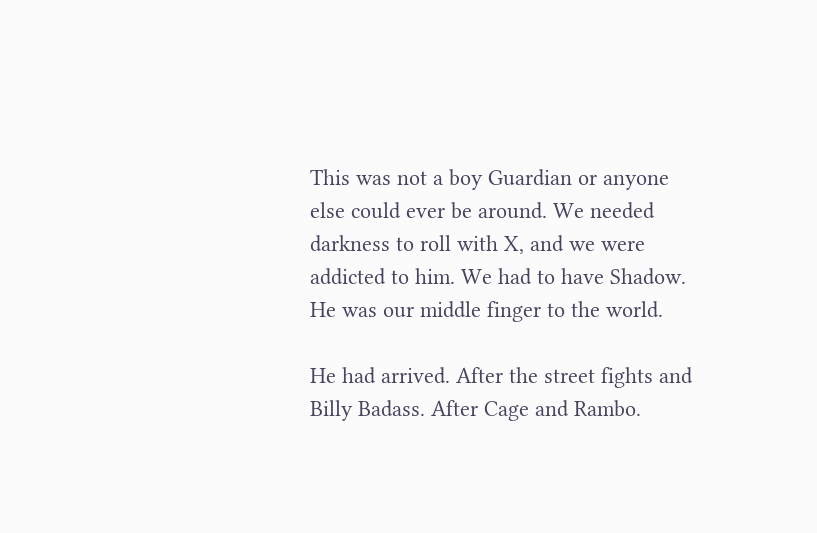This was not a boy Guardian or anyone else could ever be around. We needed darkness to roll with X, and we were addicted to him. We had to have Shadow. He was our middle finger to the world.

He had arrived. After the street fights and Billy Badass. After Cage and Rambo.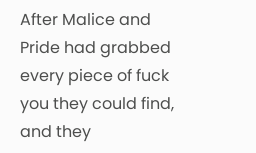After Malice and Pride had grabbed every piece of fuck you they could find, and they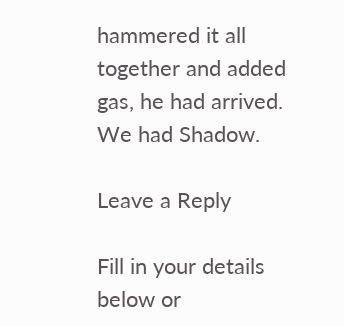hammered it all together and added gas, he had arrived. We had Shadow.

Leave a Reply

Fill in your details below or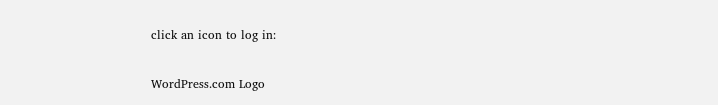click an icon to log in:

WordPress.com Logo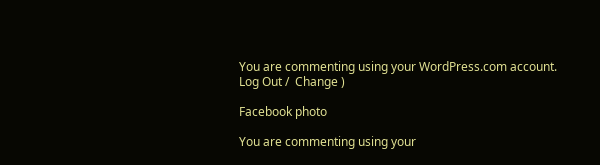You are commenting using your WordPress.com account. Log Out /  Change )

Facebook photo

You are commenting using your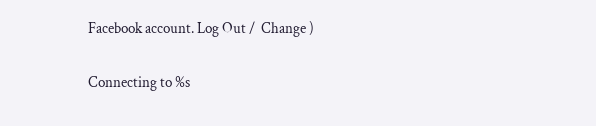Facebook account. Log Out /  Change )

Connecting to %s